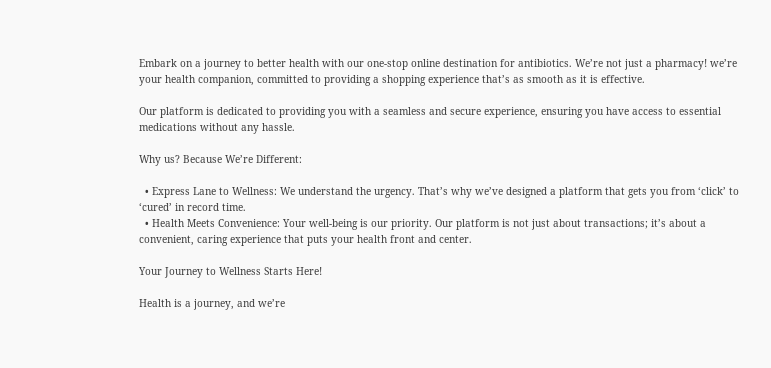Embark on a journey to better health with our one-stop online destination for antibiotics. We’re not just a pharmacy! we’re your health companion, committed to providing a shopping experience that’s as smooth as it is effective.

Our platform is dedicated to providing you with a seamless and secure experience, ensuring you have access to essential medications without any hassle.

Why us? Because We’re Different:

  • Express Lane to Wellness: We understand the urgency. That’s why we’ve designed a platform that gets you from ‘click’ to ‘cured’ in record time.
  • Health Meets Convenience: Your well-being is our priority. Our platform is not just about transactions; it’s about a convenient, caring experience that puts your health front and center.

Your Journey to Wellness Starts Here!

Health is a journey, and we’re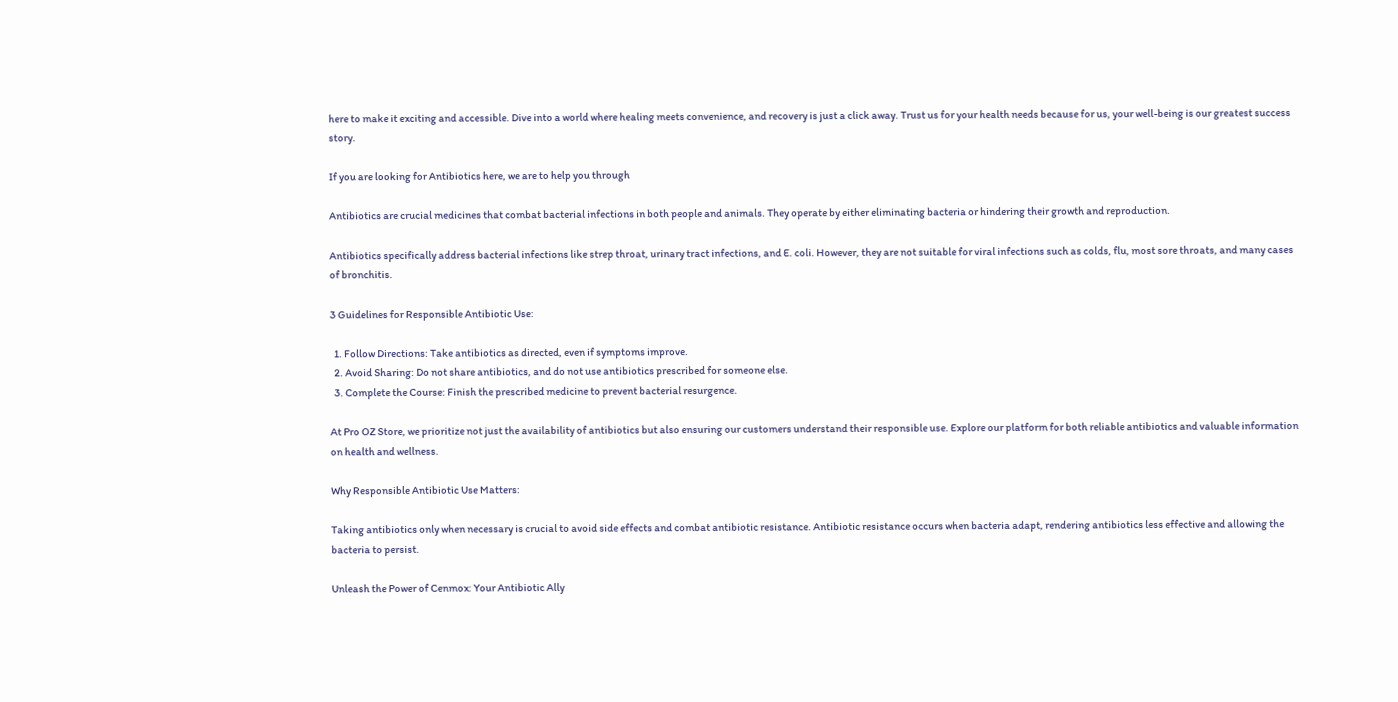here to make it exciting and accessible. Dive into a world where healing meets convenience, and recovery is just a click away. Trust us for your health needs because for us, your well-being is our greatest success story.

If you are looking for Antibiotics here, we are to help you through

Antibiotics are crucial medicines that combat bacterial infections in both people and animals. They operate by either eliminating bacteria or hindering their growth and reproduction.

Antibiotics specifically address bacterial infections like strep throat, urinary tract infections, and E. coli. However, they are not suitable for viral infections such as colds, flu, most sore throats, and many cases of bronchitis.

3 Guidelines for Responsible Antibiotic Use:

  1. Follow Directions: Take antibiotics as directed, even if symptoms improve.
  2. Avoid Sharing: Do not share antibiotics, and do not use antibiotics prescribed for someone else.
  3. Complete the Course: Finish the prescribed medicine to prevent bacterial resurgence.

At Pro OZ Store, we prioritize not just the availability of antibiotics but also ensuring our customers understand their responsible use. Explore our platform for both reliable antibiotics and valuable information on health and wellness.

Why Responsible Antibiotic Use Matters:

Taking antibiotics only when necessary is crucial to avoid side effects and combat antibiotic resistance. Antibiotic resistance occurs when bacteria adapt, rendering antibiotics less effective and allowing the bacteria to persist.

Unleash the Power of Cenmox: Your Antibiotic Ally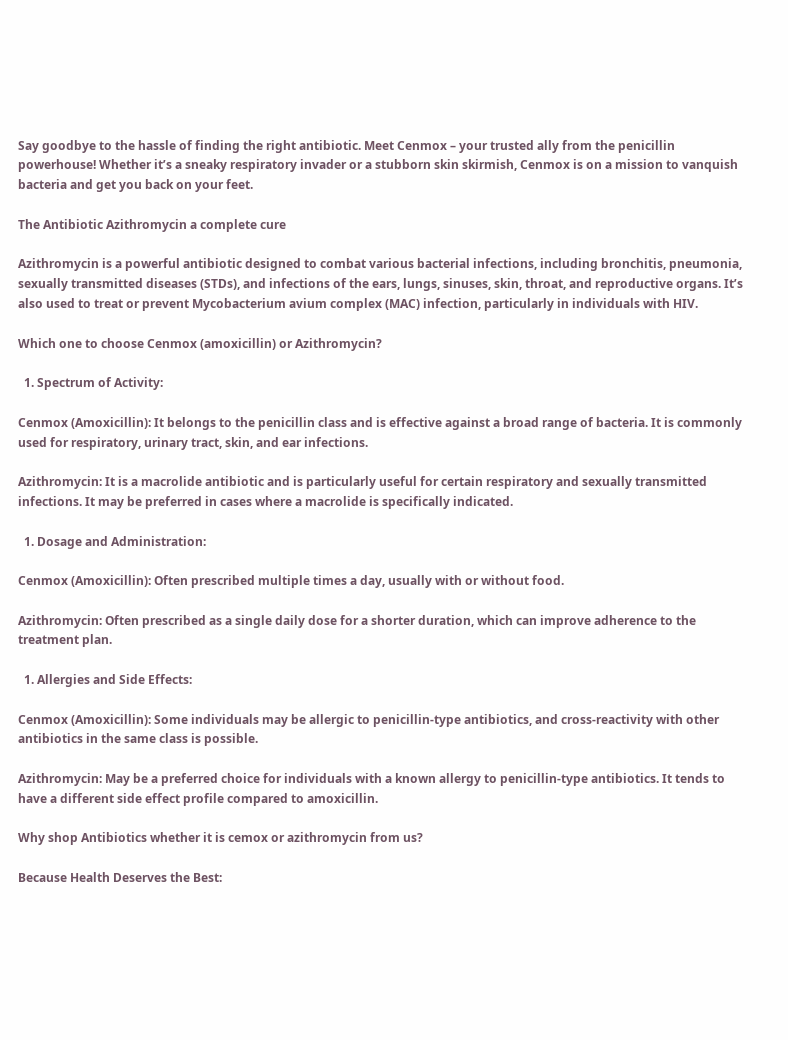Say goodbye to the hassle of finding the right antibiotic. Meet Cenmox – your trusted ally from the penicillin powerhouse! Whether it’s a sneaky respiratory invader or a stubborn skin skirmish, Cenmox is on a mission to vanquish bacteria and get you back on your feet.

The Antibiotic Azithromycin a complete cure

Azithromycin is a powerful antibiotic designed to combat various bacterial infections, including bronchitis, pneumonia, sexually transmitted diseases (STDs), and infections of the ears, lungs, sinuses, skin, throat, and reproductive organs. It’s also used to treat or prevent Mycobacterium avium complex (MAC) infection, particularly in individuals with HIV.

Which one to choose Cenmox (amoxicillin) or Azithromycin?

  1. Spectrum of Activity:

Cenmox (Amoxicillin): It belongs to the penicillin class and is effective against a broad range of bacteria. It is commonly used for respiratory, urinary tract, skin, and ear infections.

Azithromycin: It is a macrolide antibiotic and is particularly useful for certain respiratory and sexually transmitted infections. It may be preferred in cases where a macrolide is specifically indicated.

  1. Dosage and Administration:

Cenmox (Amoxicillin): Often prescribed multiple times a day, usually with or without food.

Azithromycin: Often prescribed as a single daily dose for a shorter duration, which can improve adherence to the treatment plan.

  1. Allergies and Side Effects:

Cenmox (Amoxicillin): Some individuals may be allergic to penicillin-type antibiotics, and cross-reactivity with other antibiotics in the same class is possible.

Azithromycin: May be a preferred choice for individuals with a known allergy to penicillin-type antibiotics. It tends to have a different side effect profile compared to amoxicillin.

Why shop Antibiotics whether it is cemox or azithromycin from us?

Because Health Deserves the Best: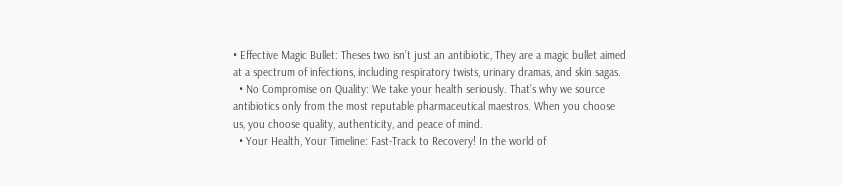• Effective Magic Bullet: Theses two isn’t just an antibiotic, They are a magic bullet aimed at a spectrum of infections, including respiratory twists, urinary dramas, and skin sagas.
  • No Compromise on Quality: We take your health seriously. That’s why we source antibiotics only from the most reputable pharmaceutical maestros. When you choose us, you choose quality, authenticity, and peace of mind.
  • Your Health, Your Timeline: Fast-Track to Recovery! In the world of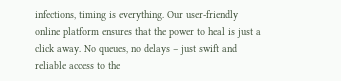infections, timing is everything. Our user-friendly online platform ensures that the power to heal is just a click away. No queues, no delays – just swift and reliable access to the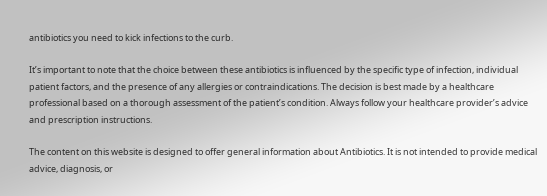antibiotics you need to kick infections to the curb.

It’s important to note that the choice between these antibiotics is influenced by the specific type of infection, individual patient factors, and the presence of any allergies or contraindications. The decision is best made by a healthcare professional based on a thorough assessment of the patient’s condition. Always follow your healthcare provider’s advice and prescription instructions.

The content on this website is designed to offer general information about Antibiotics. It is not intended to provide medical advice, diagnosis, or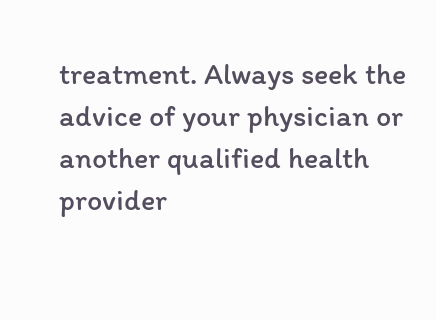treatment. Always seek the advice of your physician or another qualified health provider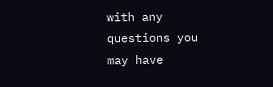with any questions you may have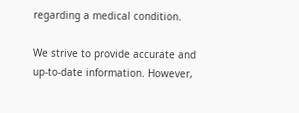regarding a medical condition.

We strive to provide accurate and up-to-date information. However,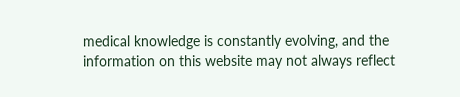medical knowledge is constantly evolving, and the information on this website may not always reflect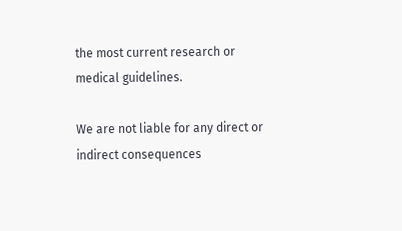the most current research or medical guidelines.

We are not liable for any direct or indirect consequences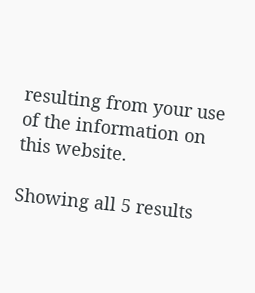resulting from your use of the information on this website.

Showing all 5 results